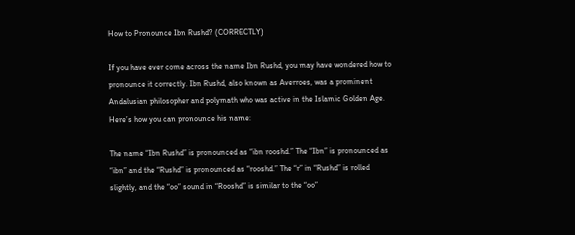How to Pronounce Ibn Rushd? (CORRECTLY)

If you have ever come across the name Ibn Rushd, you may have wondered how to pronounce it correctly. Ibn Rushd, also known as Averroes, was a prominent Andalusian philosopher and polymath who was active in the Islamic Golden Age. Here’s how you can pronounce his name:

The name “Ibn Rushd” is pronounced as “ibn rooshd.” The “Ibn” is pronounced as “ibn” and the “Rushd” is pronounced as “rooshd.” The “r” in “Rushd” is rolled slightly, and the “oo” sound in “Rooshd” is similar to the “oo”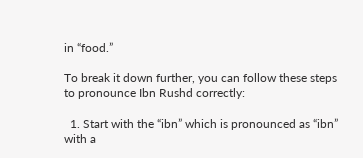in “food.”

To break it down further, you can follow these steps to pronounce Ibn Rushd correctly:

  1. Start with the “ibn” which is pronounced as “ibn” with a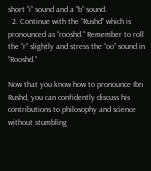short “i” sound and a “b” sound.
  2. Continue with the “Rushd” which is pronounced as “rooshd.” Remember to roll the “r” slightly and stress the “oo” sound in “Rooshd.”

Now that you know how to pronounce Ibn Rushd, you can confidently discuss his contributions to philosophy and science without stumbling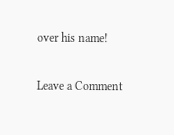over his name!

Leave a Comment